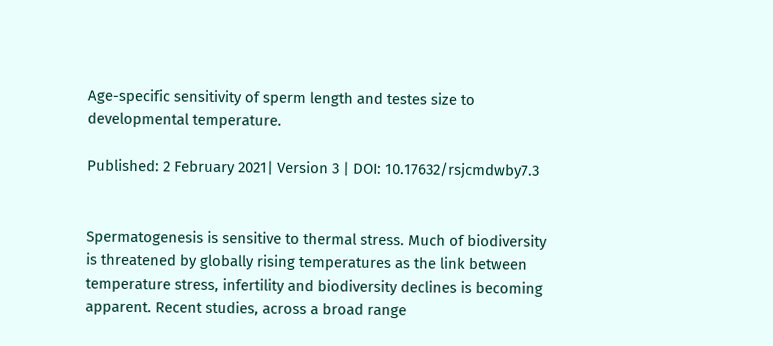Age-specific sensitivity of sperm length and testes size to developmental temperature.

Published: 2 February 2021| Version 3 | DOI: 10.17632/rsjcmdwby7.3


Spermatogenesis is sensitive to thermal stress. Much of biodiversity is threatened by globally rising temperatures as the link between temperature stress, infertility and biodiversity declines is becoming apparent. Recent studies, across a broad range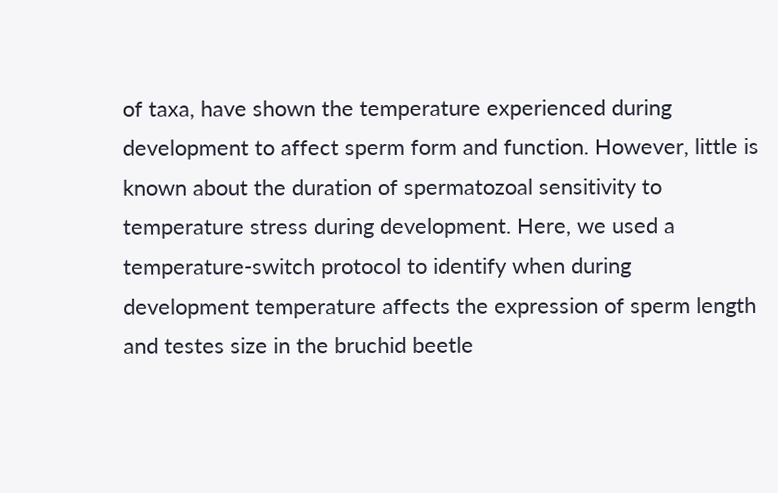of taxa, have shown the temperature experienced during development to affect sperm form and function. However, little is known about the duration of spermatozoal sensitivity to temperature stress during development. Here, we used a temperature-switch protocol to identify when during development temperature affects the expression of sperm length and testes size in the bruchid beetle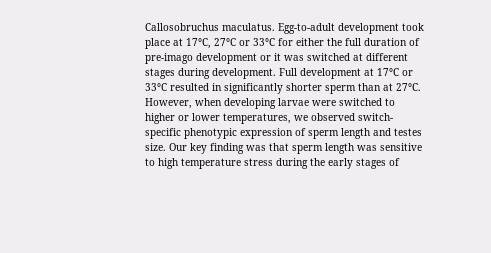Callosobruchus maculatus. Egg-to-adult development took place at 17°C, 27°C or 33°C for either the full duration of pre-imago development or it was switched at different stages during development. Full development at 17°C or 33°C resulted in significantly shorter sperm than at 27°C. However, when developing larvae were switched to higher or lower temperatures, we observed switch-specific phenotypic expression of sperm length and testes size. Our key finding was that sperm length was sensitive to high temperature stress during the early stages of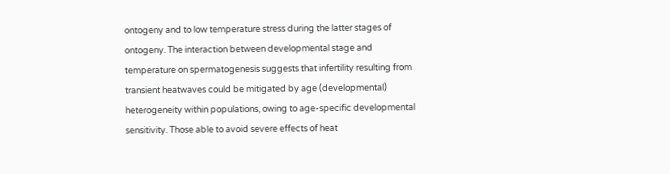ontogeny and to low temperature stress during the latter stages of ontogeny. The interaction between developmental stage and temperature on spermatogenesis suggests that infertility resulting from transient heatwaves could be mitigated by age (developmental) heterogeneity within populations, owing to age-specific developmental sensitivity. Those able to avoid severe effects of heat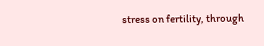stress on fertility, through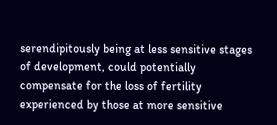serendipitously being at less sensitive stages of development, could potentially compensate for the loss of fertility experienced by those at more sensitive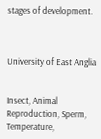stages of development.



University of East Anglia


Insect, Animal Reproduction, Sperm, Temperature,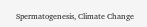Spermatogenesis, Climate Change